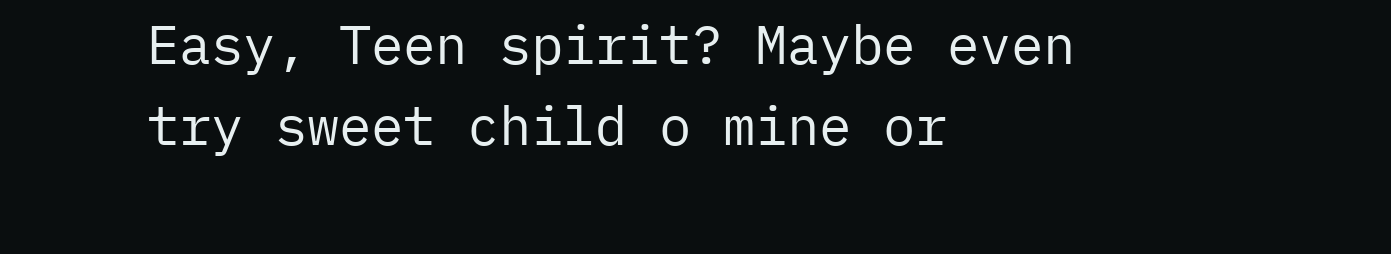Easy, Teen spirit? Maybe even try sweet child o mine or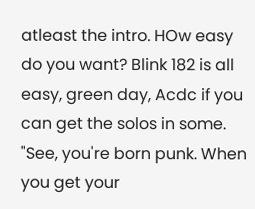atleast the intro. HOw easy do you want? Blink 182 is all easy, green day, Acdc if you can get the solos in some.
"See, you're born punk. When you get your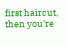first haircut, then you're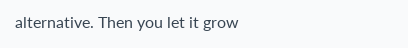alternative. Then you let it grow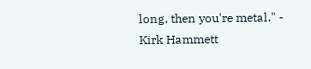long, then you're metal." - Kirk Hammett